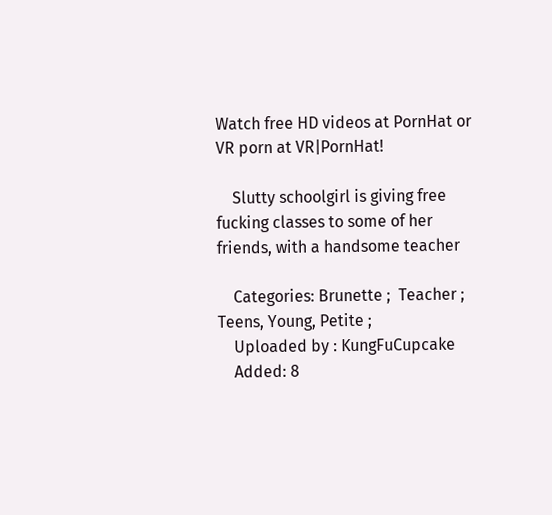Watch free HD videos at PornHat or VR porn at VR|PornHat!

    Slutty schoolgirl is giving free fucking classes to some of her friends, with a handsome teacher

    Categories: Brunette ;  Teacher ;  Teens, Young, Petite ;
    Uploaded by : KungFuCupcake
    Added: 8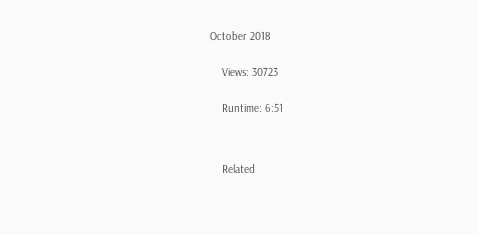October 2018


    Views: 30723


    Runtime: 6:51




    Related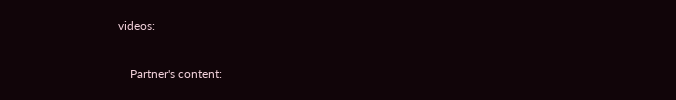videos:

    Partner's content: